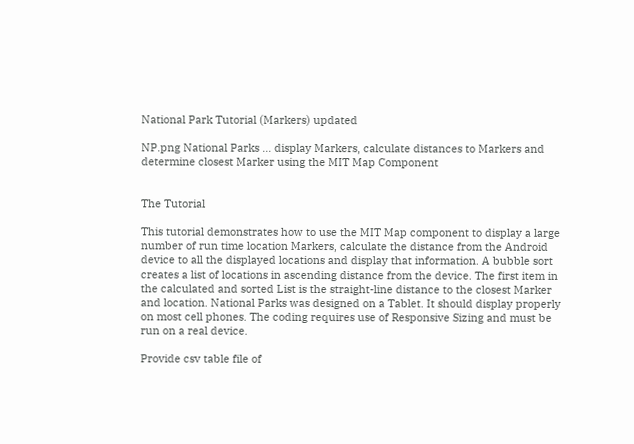National Park Tutorial (Markers) updated

NP.png National Parks ... display Markers, calculate distances to Markers and determine closest Marker using the MIT Map Component


The Tutorial

This tutorial demonstrates how to use the MIT Map component to display a large number of run time location Markers, calculate the distance from the Android device to all the displayed locations and display that information. A bubble sort creates a list of locations in ascending distance from the device. The first item in the calculated and sorted List is the straight-line distance to the closest Marker and location. National Parks was designed on a Tablet. It should display properly on most cell phones. The coding requires use of Responsive Sizing and must be run on a real device.

Provide csv table file of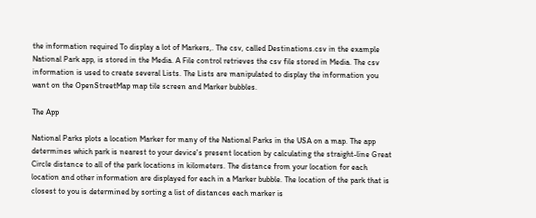the information required To display a lot of Markers,. The csv, called Destinations.csv in the example National Park app, is stored in the Media. A File control retrieves the csv file stored in Media. The csv information is used to create several Lists. The Lists are manipulated to display the information you want on the OpenStreetMap map tile screen and Marker bubbles.

The App

National Parks plots a location Marker for many of the National Parks in the USA on a map. The app determines which park is nearest to your device's present location by calculating the straight-line Great Circle distance to all of the park locations in kilometers. The distance from your location for each location and other information are displayed for each in a Marker bubble. The location of the park that is closest to you is determined by sorting a list of distances each marker is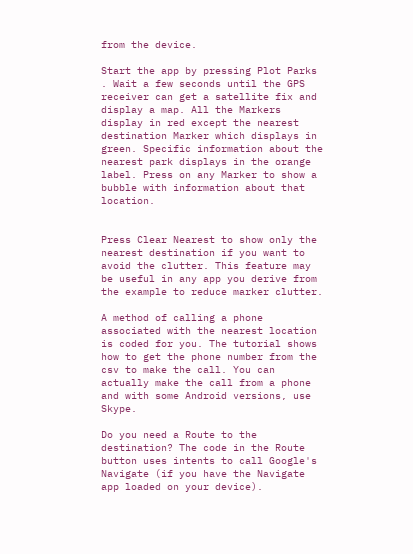from the device.

Start the app by pressing Plot Parks . Wait a few seconds until the GPS receiver can get a satellite fix and display a map. All the Markers display in red except the nearest destination Marker which displays in green. Specific information about the nearest park displays in the orange label. Press on any Marker to show a bubble with information about that location.


Press Clear Nearest to show only the nearest destination if you want to avoid the clutter. This feature may be useful in any app you derive from the example to reduce marker clutter.

A method of calling a phone associated with the nearest location is coded for you. The tutorial shows how to get the phone number from the csv to make the call. You can actually make the call from a phone and with some Android versions, use Skype.

Do you need a Route to the destination? The code in the Route button uses intents to call Google's Navigate (if you have the Navigate app loaded on your device).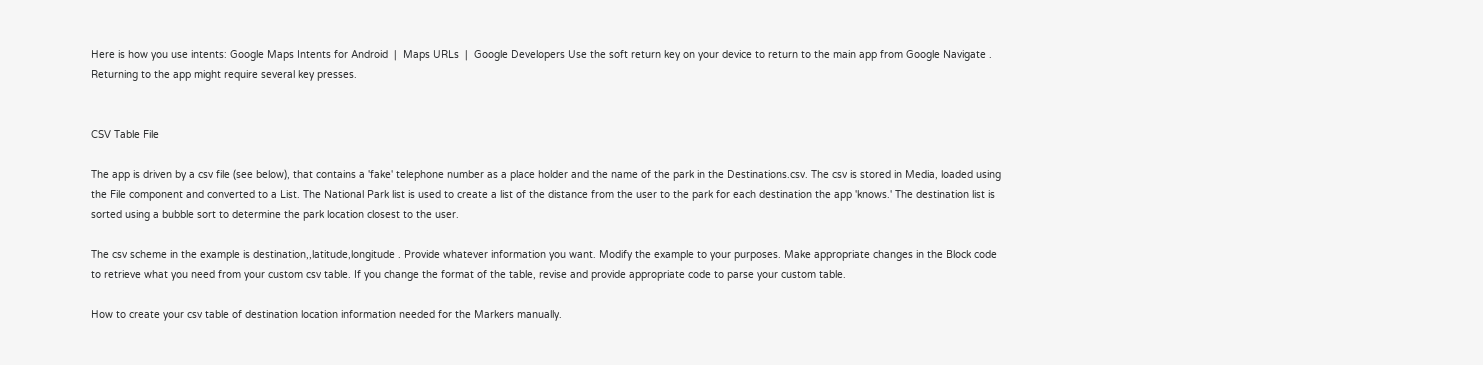Here is how you use intents: Google Maps Intents for Android  |  Maps URLs  |  Google Developers Use the soft return key on your device to return to the main app from Google Navigate . Returning to the app might require several key presses.


CSV Table File

The app is driven by a csv file (see below), that contains a 'fake' telephone number as a place holder and the name of the park in the Destinations.csv. The csv is stored in Media, loaded using the File component and converted to a List. The National Park list is used to create a list of the distance from the user to the park for each destination the app 'knows.' The destination list is sorted using a bubble sort to determine the park location closest to the user.

The csv scheme in the example is destination,,latitude,longitude . Provide whatever information you want. Modify the example to your purposes. Make appropriate changes in the Block code to retrieve what you need from your custom csv table. If you change the format of the table, revise and provide appropriate code to parse your custom table.

How to create your csv table of destination location information needed for the Markers manually.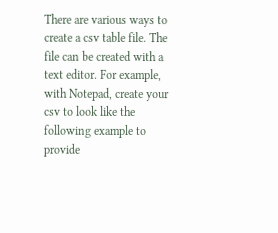There are various ways to create a csv table file. The file can be created with a text editor. For example, with Notepad, create your csv to look like the following example to provide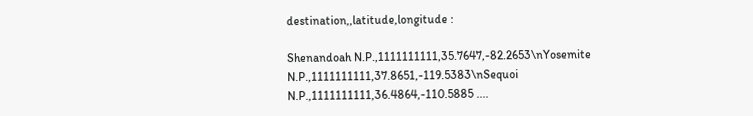destination,,latitude,longitude :

Shenandoah N.P.,1111111111,35.7647,-82.2653\nYosemite N.P.,1111111111,37.8651,-119.5383\nSequoi N.P.,1111111111,36.4864,-110.5885 ....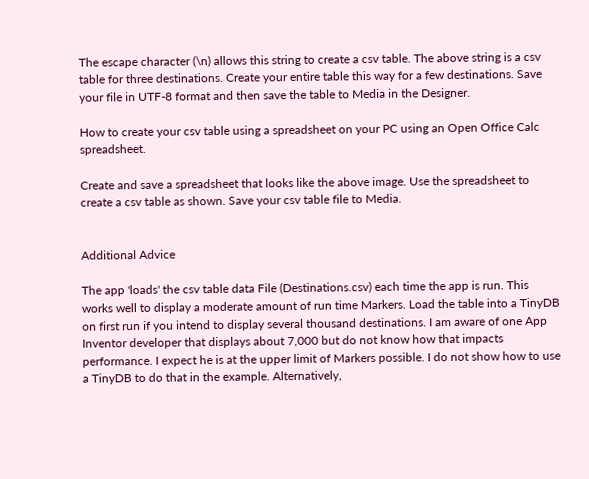The escape character (\n) allows this string to create a csv table. The above string is a csv table for three destinations. Create your entire table this way for a few destinations. Save your file in UTF-8 format and then save the table to Media in the Designer.

How to create your csv table using a spreadsheet on your PC using an Open Office Calc spreadsheet.

Create and save a spreadsheet that looks like the above image. Use the spreadsheet to create a csv table as shown. Save your csv table file to Media.


Additional Advice

The app 'loads' the csv table data File (Destinations.csv) each time the app is run. This works well to display a moderate amount of run time Markers. Load the table into a TinyDB on first run if you intend to display several thousand destinations. I am aware of one App Inventor developer that displays about 7,000 but do not know how that impacts performance. I expect he is at the upper limit of Markers possible. I do not show how to use a TinyDB to do that in the example. Alternatively,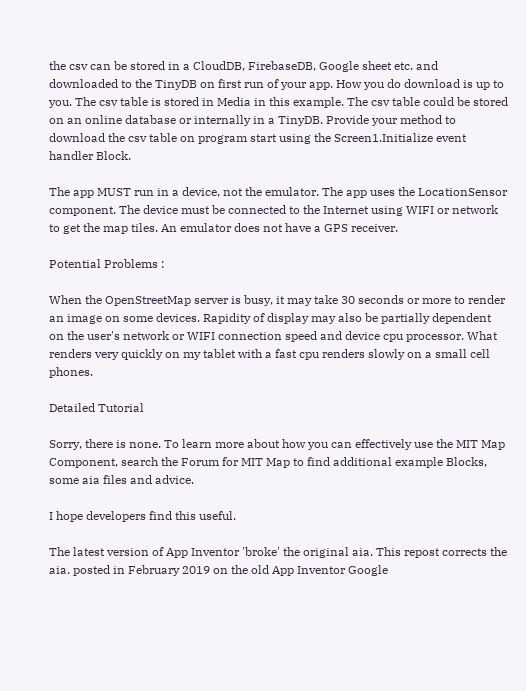the csv can be stored in a CloudDB, FirebaseDB, Google sheet etc. and downloaded to the TinyDB on first run of your app. How you do download is up to you. The csv table is stored in Media in this example. The csv table could be stored on an online database or internally in a TinyDB. Provide your method to download the csv table on program start using the Screen1.Initialize event handler Block.

The app MUST run in a device, not the emulator. The app uses the LocationSensor component. The device must be connected to the Internet using WIFI or network to get the map tiles. An emulator does not have a GPS receiver.

Potential Problems :

When the OpenStreetMap server is busy, it may take 30 seconds or more to render an image on some devices. Rapidity of display may also be partially dependent on the user's network or WIFI connection speed and device cpu processor. What renders very quickly on my tablet with a fast cpu renders slowly on a small cell phones.

Detailed Tutorial

Sorry, there is none. To learn more about how you can effectively use the MIT Map Component, search the Forum for MIT Map to find additional example Blocks, some aia files and advice.

I hope developers find this useful.

The latest version of App Inventor 'broke' the original aia. This repost corrects the aia. posted in February 2019 on the old App Inventor Google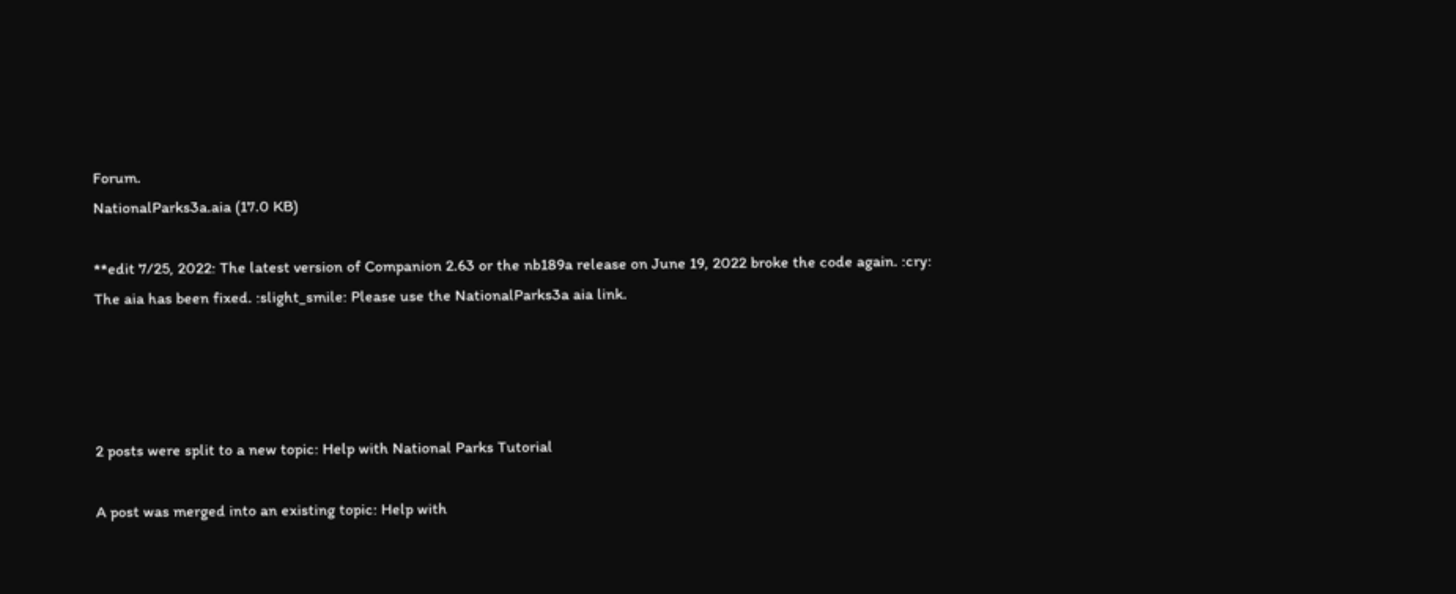Forum.
NationalParks3a.aia (17.0 KB)

**edit 7/25, 2022: The latest version of Companion 2.63 or the nb189a release on June 19, 2022 broke the code again. :cry: The aia has been fixed. :slight_smile: Please use the NationalParks3a aia link.




2 posts were split to a new topic: Help with National Parks Tutorial

A post was merged into an existing topic: Help with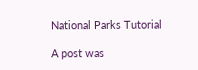National Parks Tutorial

A post was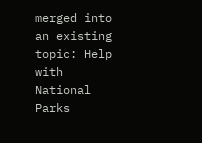merged into an existing topic: Help with National Parks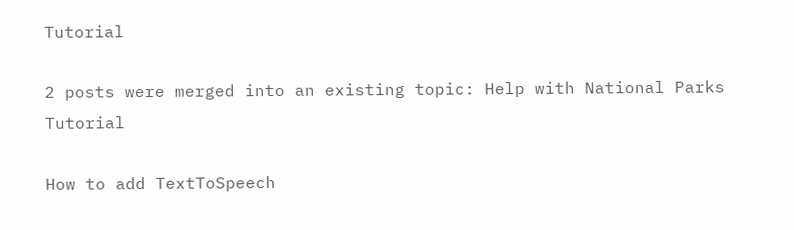Tutorial

2 posts were merged into an existing topic: Help with National Parks Tutorial

How to add TextToSpeech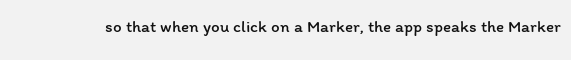so that when you click on a Marker, the app speaks the Marker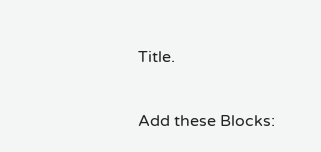Title.

Add these Blocks: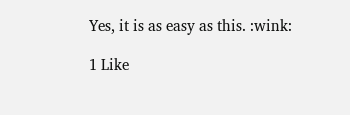Yes, it is as easy as this. :wink:

1 Like